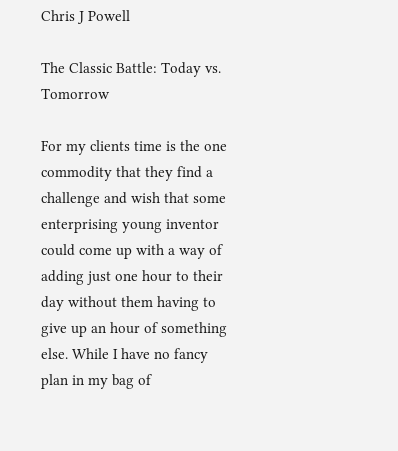Chris J Powell

The Classic Battle: Today vs. Tomorrow

For my clients time is the one commodity that they find a challenge and wish that some enterprising young inventor could come up with a way of adding just one hour to their day without them having to give up an hour of something else. While I have no fancy plan in my bag of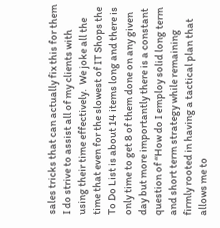sales tricks that can actually fix this for them I do strive to assist all of my clients with using their time effectively.  We joke all the time that even for the slowest of IT Shops the To Do List is about 14 items long and there is only time to get 8 of them done on any given day but more importantly there is a constant question of “How do I employ solid long term and short term strategy while remaining firmly rooted in having a tactical plan that allows me to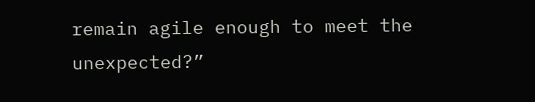remain agile enough to meet the unexpected?”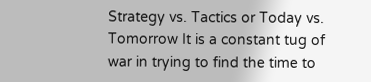Strategy vs. Tactics or Today vs. Tomorrow It is a constant tug of war in trying to find the time to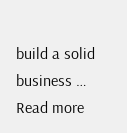build a solid business … Read more